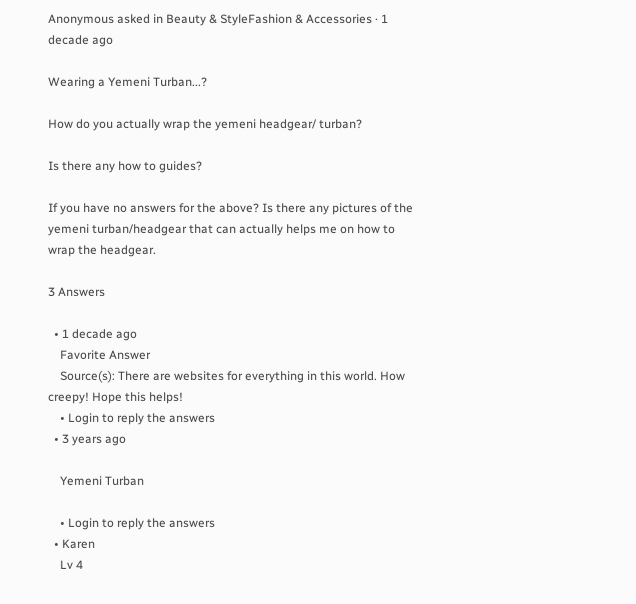Anonymous asked in Beauty & StyleFashion & Accessories · 1 decade ago

Wearing a Yemeni Turban...?

How do you actually wrap the yemeni headgear/ turban?

Is there any how to guides?

If you have no answers for the above? Is there any pictures of the yemeni turban/headgear that can actually helps me on how to wrap the headgear.

3 Answers

  • 1 decade ago
    Favorite Answer
    Source(s): There are websites for everything in this world. How creepy! Hope this helps!
    • Login to reply the answers
  • 3 years ago

    Yemeni Turban

    • Login to reply the answers
  • Karen
    Lv 4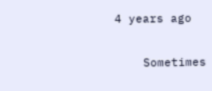4 years ago

    Sometimes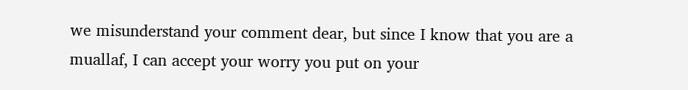we misunderstand your comment dear, but since I know that you are a muallaf, I can accept your worry you put on your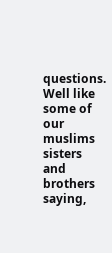questions. Well like some of our muslims sisters and brothers saying,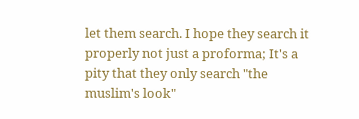let them search. I hope they search it properly not just a proforma; It's a pity that they only search "the muslim's look"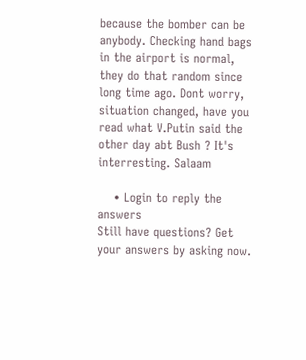because the bomber can be anybody. Checking hand bags in the airport is normal, they do that random since long time ago. Dont worry, situation changed, have you read what V.Putin said the other day abt Bush ? It's interresting. Salaam

    • Login to reply the answers
Still have questions? Get your answers by asking now.